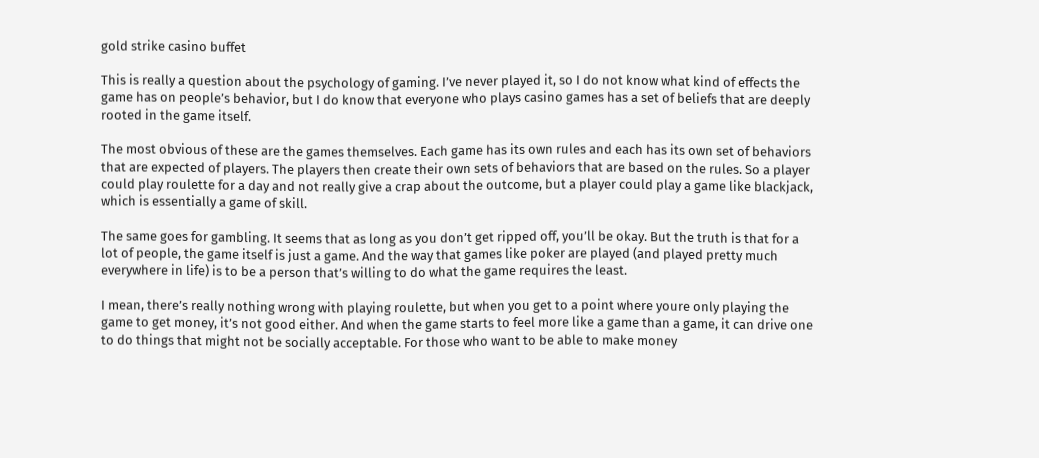gold strike casino buffet

This is really a question about the psychology of gaming. I’ve never played it, so I do not know what kind of effects the game has on people’s behavior, but I do know that everyone who plays casino games has a set of beliefs that are deeply rooted in the game itself.

The most obvious of these are the games themselves. Each game has its own rules and each has its own set of behaviors that are expected of players. The players then create their own sets of behaviors that are based on the rules. So a player could play roulette for a day and not really give a crap about the outcome, but a player could play a game like blackjack, which is essentially a game of skill.

The same goes for gambling. It seems that as long as you don’t get ripped off, you’ll be okay. But the truth is that for a lot of people, the game itself is just a game. And the way that games like poker are played (and played pretty much everywhere in life) is to be a person that’s willing to do what the game requires the least.

I mean, there’s really nothing wrong with playing roulette, but when you get to a point where youre only playing the game to get money, it’s not good either. And when the game starts to feel more like a game than a game, it can drive one to do things that might not be socially acceptable. For those who want to be able to make money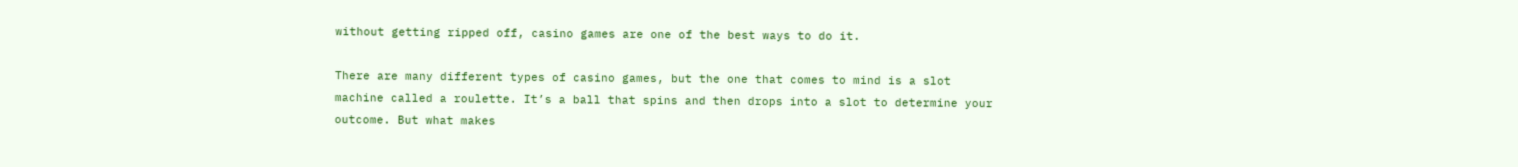without getting ripped off, casino games are one of the best ways to do it.

There are many different types of casino games, but the one that comes to mind is a slot machine called a roulette. It’s a ball that spins and then drops into a slot to determine your outcome. But what makes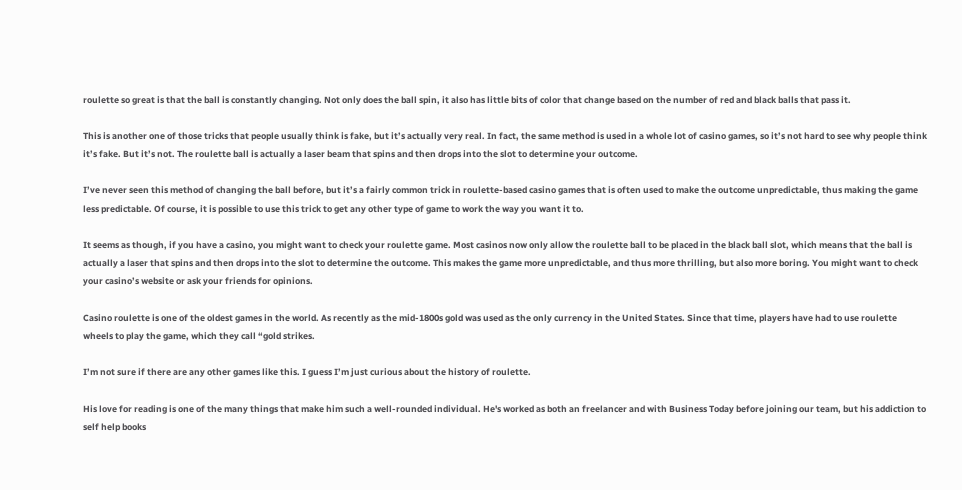roulette so great is that the ball is constantly changing. Not only does the ball spin, it also has little bits of color that change based on the number of red and black balls that pass it.

This is another one of those tricks that people usually think is fake, but it’s actually very real. In fact, the same method is used in a whole lot of casino games, so it’s not hard to see why people think it’s fake. But it’s not. The roulette ball is actually a laser beam that spins and then drops into the slot to determine your outcome.

I’ve never seen this method of changing the ball before, but it’s a fairly common trick in roulette-based casino games that is often used to make the outcome unpredictable, thus making the game less predictable. Of course, it is possible to use this trick to get any other type of game to work the way you want it to.

It seems as though, if you have a casino, you might want to check your roulette game. Most casinos now only allow the roulette ball to be placed in the black ball slot, which means that the ball is actually a laser that spins and then drops into the slot to determine the outcome. This makes the game more unpredictable, and thus more thrilling, but also more boring. You might want to check your casino’s website or ask your friends for opinions.

Casino roulette is one of the oldest games in the world. As recently as the mid-1800s gold was used as the only currency in the United States. Since that time, players have had to use roulette wheels to play the game, which they call “gold strikes.

I’m not sure if there are any other games like this. I guess I’m just curious about the history of roulette.

His love for reading is one of the many things that make him such a well-rounded individual. He's worked as both an freelancer and with Business Today before joining our team, but his addiction to self help books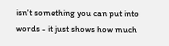isn't something you can put into words - it just shows how much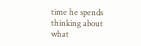time he spends thinking about what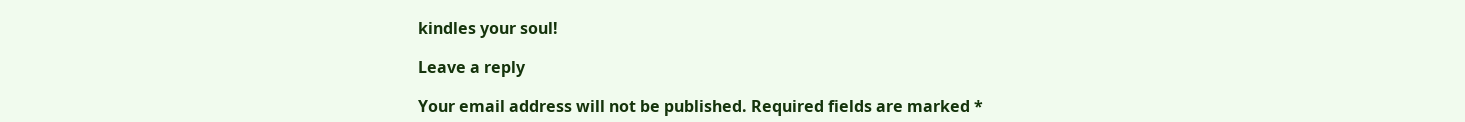kindles your soul!

Leave a reply

Your email address will not be published. Required fields are marked *